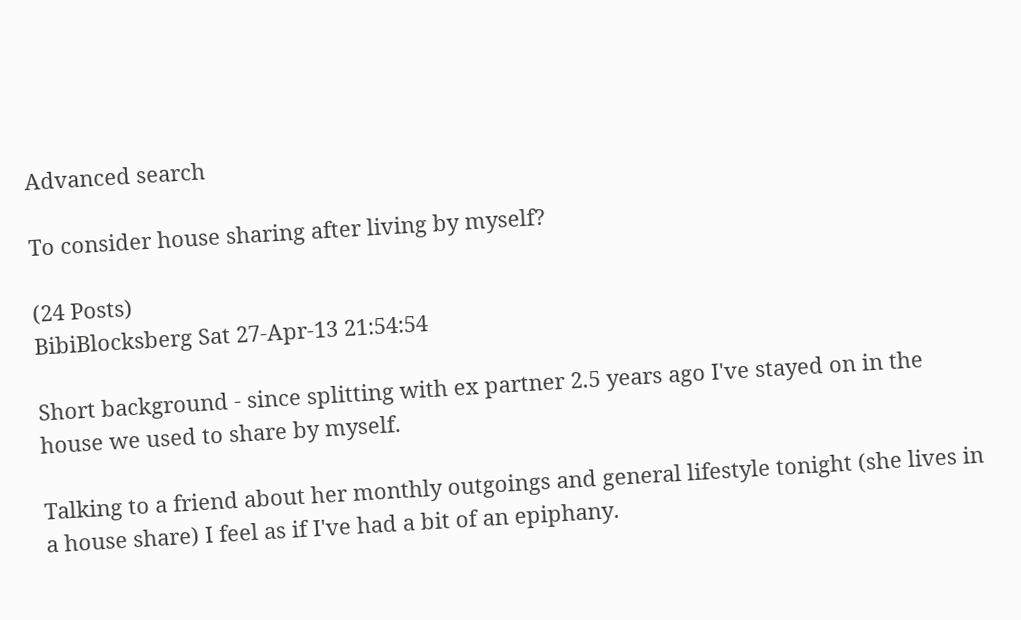Advanced search

To consider house sharing after living by myself?

(24 Posts)
BibiBlocksberg Sat 27-Apr-13 21:54:54

Short background - since splitting with ex partner 2.5 years ago I've stayed on in the house we used to share by myself.

Talking to a friend about her monthly outgoings and general lifestyle tonight (she lives in a house share) I feel as if I've had a bit of an epiphany.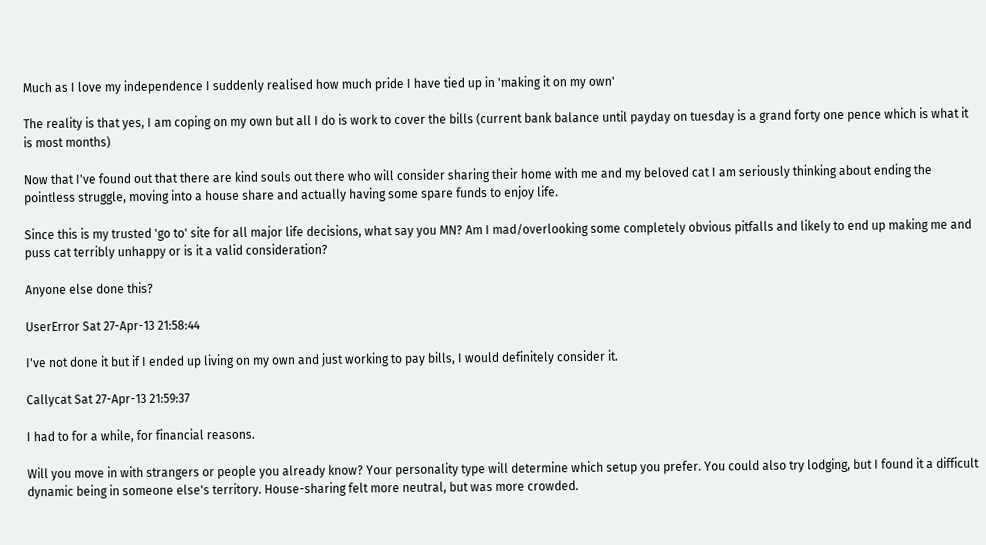Much as I love my independence I suddenly realised how much pride I have tied up in 'making it on my own'

The reality is that yes, I am coping on my own but all I do is work to cover the bills (current bank balance until payday on tuesday is a grand forty one pence which is what it is most months)

Now that I've found out that there are kind souls out there who will consider sharing their home with me and my beloved cat I am seriously thinking about ending the pointless struggle, moving into a house share and actually having some spare funds to enjoy life.

Since this is my trusted 'go to' site for all major life decisions, what say you MN? Am I mad/overlooking some completely obvious pitfalls and likely to end up making me and puss cat terribly unhappy or is it a valid consideration?

Anyone else done this?

UserError Sat 27-Apr-13 21:58:44

I've not done it but if I ended up living on my own and just working to pay bills, I would definitely consider it.

Callycat Sat 27-Apr-13 21:59:37

I had to for a while, for financial reasons.

Will you move in with strangers or people you already know? Your personality type will determine which setup you prefer. You could also try lodging, but I found it a difficult dynamic being in someone else's territory. House-sharing felt more neutral, but was more crowded.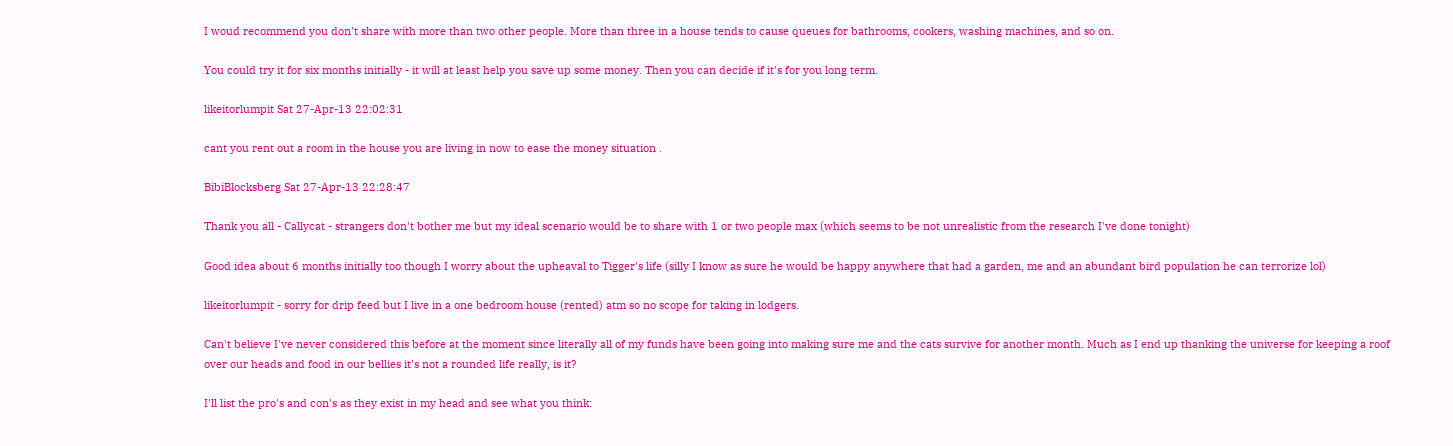I woud recommend you don't share with more than two other people. More than three in a house tends to cause queues for bathrooms, cookers, washing machines, and so on.

You could try it for six months initially - it will at least help you save up some money. Then you can decide if it's for you long term.

likeitorlumpit Sat 27-Apr-13 22:02:31

cant you rent out a room in the house you are living in now to ease the money situation .

BibiBlocksberg Sat 27-Apr-13 22:28:47

Thank you all - Callycat - strangers don't bother me but my ideal scenario would be to share with 1 or two people max (which seems to be not unrealistic from the research I've done tonight)

Good idea about 6 months initially too though I worry about the upheaval to Tigger's life (silly I know as sure he would be happy anywhere that had a garden, me and an abundant bird population he can terrorize lol)

likeitorlumpit - sorry for drip feed but I live in a one bedroom house (rented) atm so no scope for taking in lodgers.

Can't believe I've never considered this before at the moment since literally all of my funds have been going into making sure me and the cats survive for another month. Much as I end up thanking the universe for keeping a roof over our heads and food in our bellies it's not a rounded life really, is it?

I'll list the pro's and con's as they exist in my head and see what you think: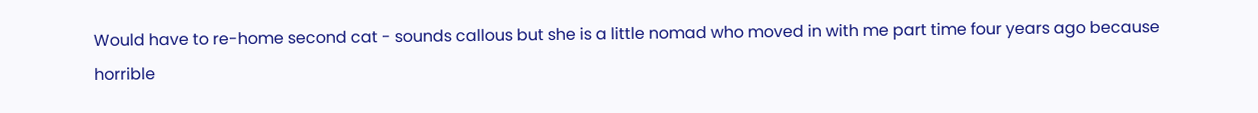Would have to re-home second cat - sounds callous but she is a little nomad who moved in with me part time four years ago because horrible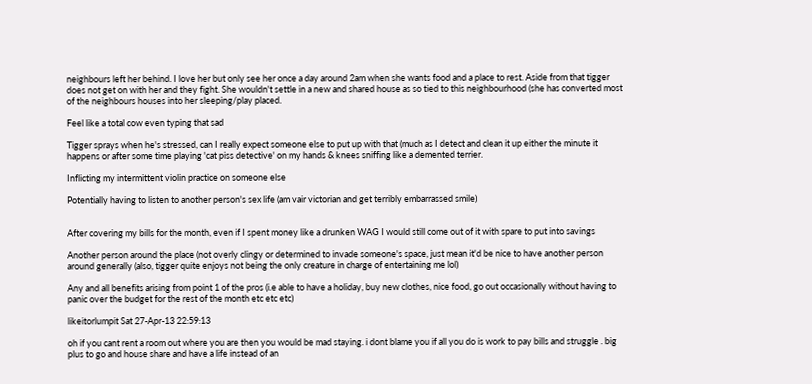neighbours left her behind. I love her but only see her once a day around 2am when she wants food and a place to rest. Aside from that tigger does not get on with her and they fight. She wouldn't settle in a new and shared house as so tied to this neighbourhood (she has converted most of the neighbours houses into her sleeping/play placed.

Feel like a total cow even typing that sad

Tigger sprays when he's stressed, can I really expect someone else to put up with that (much as I detect and clean it up either the minute it happens or after some time playing 'cat piss detective' on my hands & knees sniffing like a demented terrier.

Inflicting my intermittent violin practice on someone else

Potentially having to listen to another person's sex life (am vair victorian and get terribly embarrassed smile)


After covering my bills for the month, even if I spent money like a drunken WAG I would still come out of it with spare to put into savings

Another person around the place (not overly clingy or determined to invade someone's space, just mean it'd be nice to have another person around generally (also, tigger quite enjoys not being the only creature in charge of entertaining me lol)

Any and all benefits arising from point 1 of the pros (i.e able to have a holiday, buy new clothes, nice food, go out occasionally without having to panic over the budget for the rest of the month etc etc etc)

likeitorlumpit Sat 27-Apr-13 22:59:13

oh if you cant rent a room out where you are then you would be mad staying. i dont blame you if all you do is work to pay bills and struggle . big plus to go and house share and have a life instead of an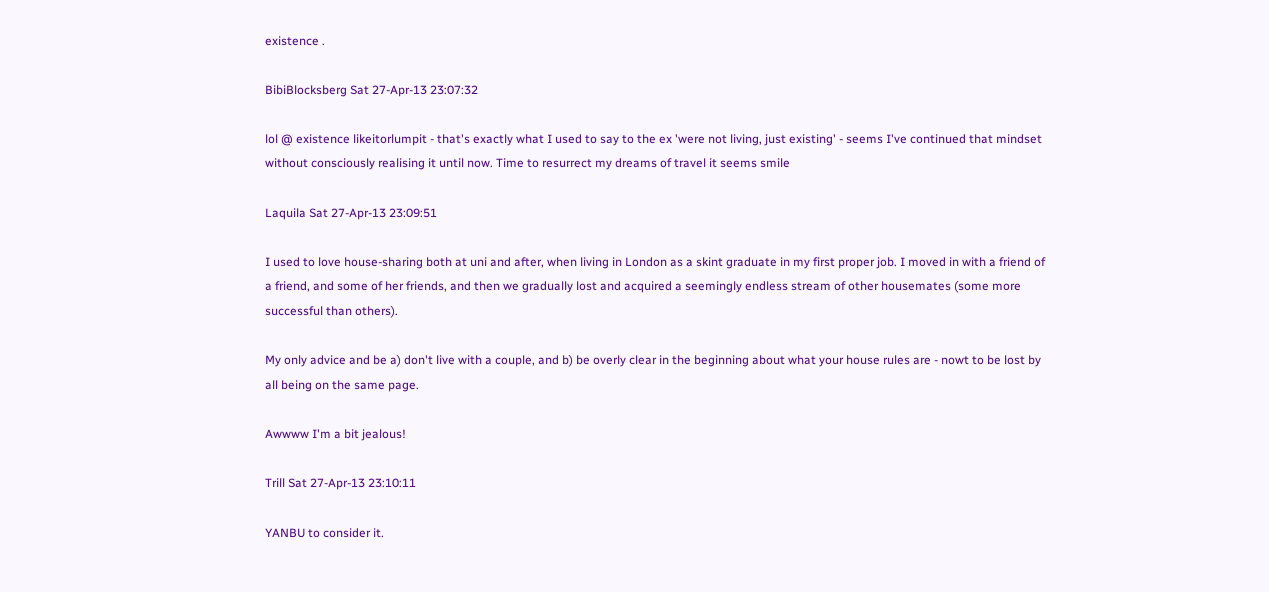existence .

BibiBlocksberg Sat 27-Apr-13 23:07:32

lol @ existence likeitorlumpit - that's exactly what I used to say to the ex 'were not living, just existing' - seems I've continued that mindset without consciously realising it until now. Time to resurrect my dreams of travel it seems smile

Laquila Sat 27-Apr-13 23:09:51

I used to love house-sharing both at uni and after, when living in London as a skint graduate in my first proper job. I moved in with a friend of a friend, and some of her friends, and then we gradually lost and acquired a seemingly endless stream of other housemates (some more successful than others).

My only advice and be a) don't live with a couple, and b) be overly clear in the beginning about what your house rules are - nowt to be lost by all being on the same page.

Awwww I'm a bit jealous!

Trill Sat 27-Apr-13 23:10:11

YANBU to consider it.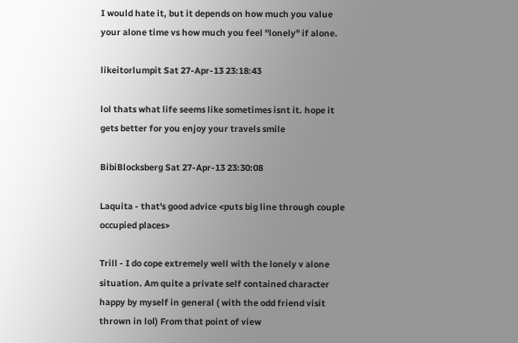I would hate it, but it depends on how much you value your alone time vs how much you feel "lonely" if alone.

likeitorlumpit Sat 27-Apr-13 23:18:43

lol thats what life seems like sometimes isnt it. hope it gets better for you enjoy your travels smile

BibiBlocksberg Sat 27-Apr-13 23:30:08

Laquita - that's good advice <puts big line through couple occupied places>

Trill - I do cope extremely well with the lonely v alone situation. Am quite a private self contained character happy by myself in general ( with the odd friend visit thrown in lol) From that point of view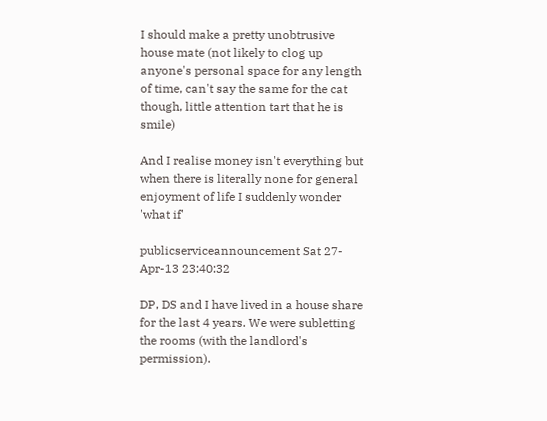I should make a pretty unobtrusive house mate (not likely to clog up anyone's personal space for any length of time, can't say the same for the cat though, little attention tart that he is smile)

And I realise money isn't everything but when there is literally none for general enjoyment of life I suddenly wonder 'what if'

publicserviceannouncement Sat 27-Apr-13 23:40:32

DP, DS and I have lived in a house share for the last 4 years. We were subletting the rooms (with the landlord's permission).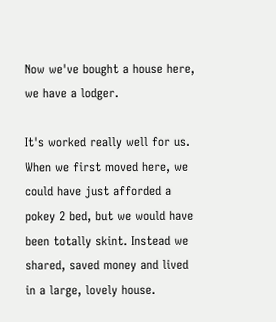Now we've bought a house here, we have a lodger.

It's worked really well for us. When we first moved here, we could have just afforded a pokey 2 bed, but we would have been totally skint. Instead we shared, saved money and lived in a large, lovely house.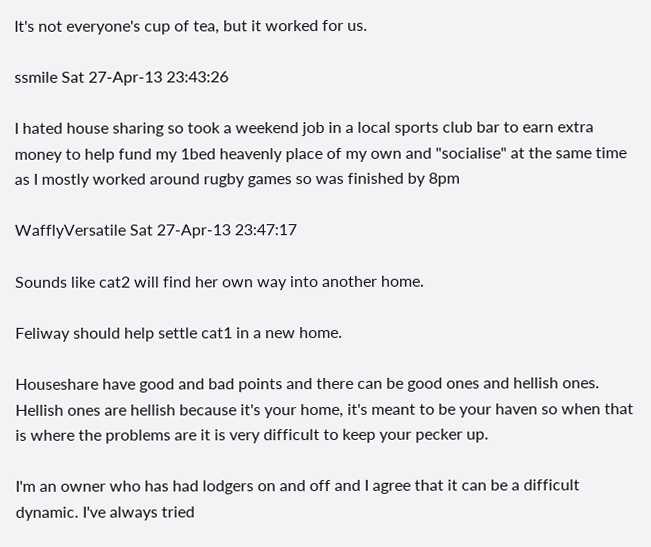It's not everyone's cup of tea, but it worked for us.

ssmile Sat 27-Apr-13 23:43:26

I hated house sharing so took a weekend job in a local sports club bar to earn extra money to help fund my 1bed heavenly place of my own and "socialise" at the same time as I mostly worked around rugby games so was finished by 8pm

WafflyVersatile Sat 27-Apr-13 23:47:17

Sounds like cat2 will find her own way into another home.

Feliway should help settle cat1 in a new home.

Houseshare have good and bad points and there can be good ones and hellish ones. Hellish ones are hellish because it's your home, it's meant to be your haven so when that is where the problems are it is very difficult to keep your pecker up.

I'm an owner who has had lodgers on and off and I agree that it can be a difficult dynamic. I've always tried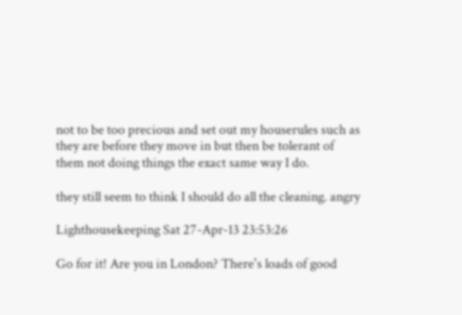not to be too precious and set out my houserules such as they are before they move in but then be tolerant of them not doing things the exact same way I do.

they still seem to think I should do all the cleaning. angry

Lighthousekeeping Sat 27-Apr-13 23:53:26

Go for it! Are you in London? There's loads of good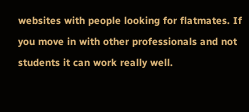websites with people looking for flatmates. If you move in with other professionals and not students it can work really well.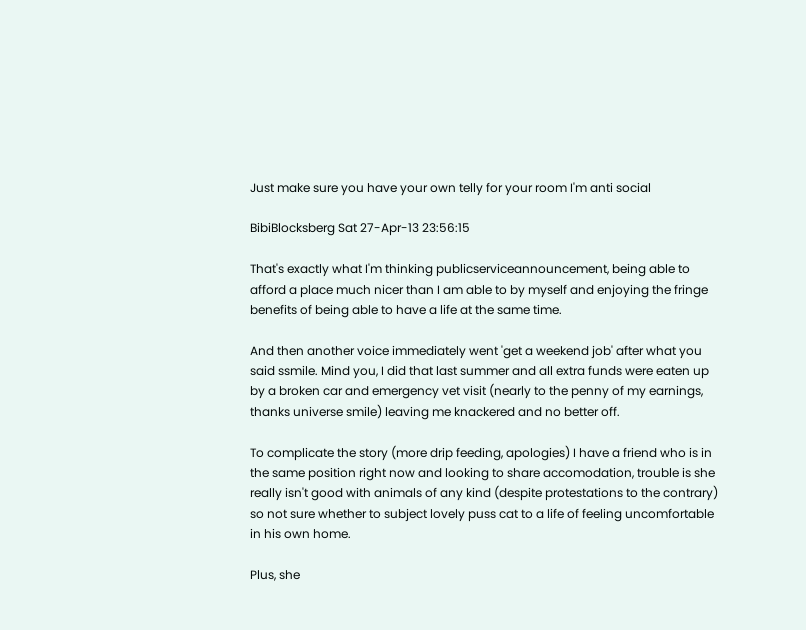Just make sure you have your own telly for your room I'm anti social

BibiBlocksberg Sat 27-Apr-13 23:56:15

That's exactly what I'm thinking publicserviceannouncement, being able to afford a place much nicer than I am able to by myself and enjoying the fringe benefits of being able to have a life at the same time.

And then another voice immediately went 'get a weekend job' after what you said ssmile. Mind you, I did that last summer and all extra funds were eaten up by a broken car and emergency vet visit (nearly to the penny of my earnings, thanks universe smile) leaving me knackered and no better off.

To complicate the story (more drip feeding, apologies) I have a friend who is in the same position right now and looking to share accomodation, trouble is she really isn't good with animals of any kind (despite protestations to the contrary) so not sure whether to subject lovely puss cat to a life of feeling uncomfortable in his own home.

Plus, she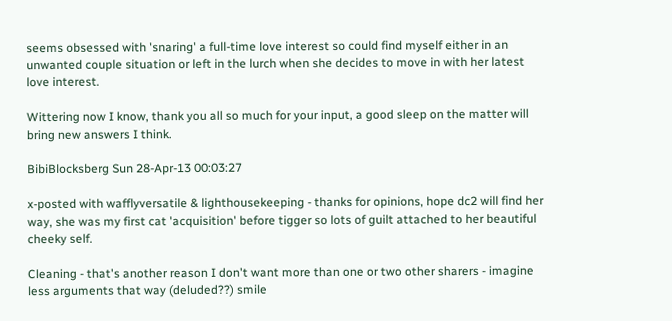seems obsessed with 'snaring' a full-time love interest so could find myself either in an unwanted couple situation or left in the lurch when she decides to move in with her latest love interest.

Wittering now I know, thank you all so much for your input, a good sleep on the matter will bring new answers I think.

BibiBlocksberg Sun 28-Apr-13 00:03:27

x-posted with wafflyversatile & lighthousekeeping - thanks for opinions, hope dc2 will find her way, she was my first cat 'acquisition' before tigger so lots of guilt attached to her beautiful cheeky self.

Cleaning - that's another reason I don't want more than one or two other sharers - imagine less arguments that way (deluded??) smile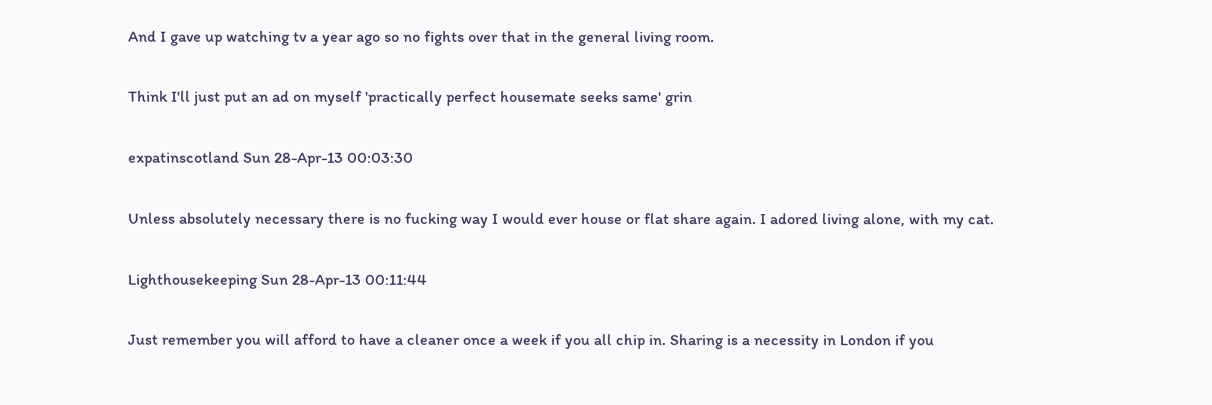And I gave up watching tv a year ago so no fights over that in the general living room.

Think I'll just put an ad on myself 'practically perfect housemate seeks same' grin

expatinscotland Sun 28-Apr-13 00:03:30

Unless absolutely necessary there is no fucking way I would ever house or flat share again. I adored living alone, with my cat.

Lighthousekeeping Sun 28-Apr-13 00:11:44

Just remember you will afford to have a cleaner once a week if you all chip in. Sharing is a necessity in London if you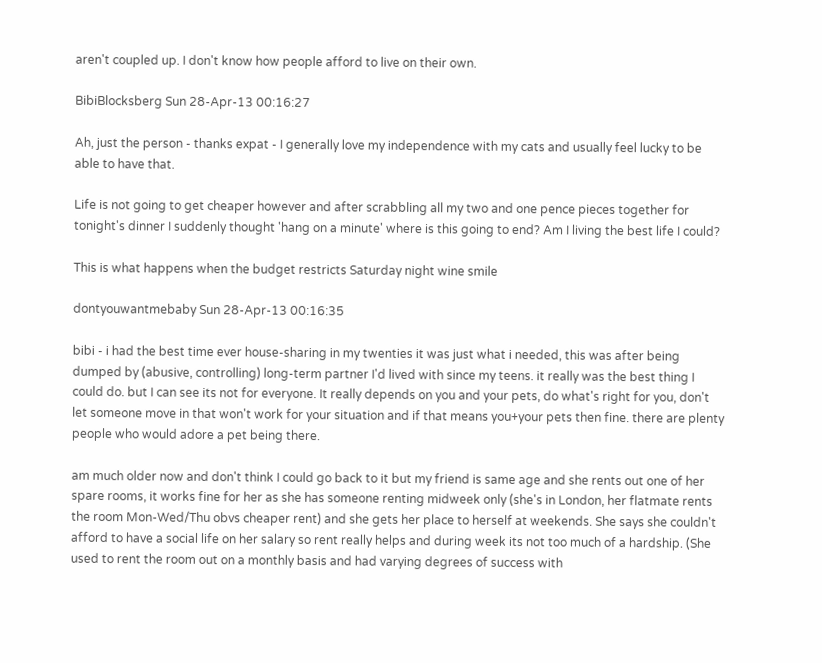aren't coupled up. I don't know how people afford to live on their own.

BibiBlocksberg Sun 28-Apr-13 00:16:27

Ah, just the person - thanks expat - I generally love my independence with my cats and usually feel lucky to be able to have that.

Life is not going to get cheaper however and after scrabbling all my two and one pence pieces together for tonight's dinner I suddenly thought 'hang on a minute' where is this going to end? Am I living the best life I could?

This is what happens when the budget restricts Saturday night wine smile

dontyouwantmebaby Sun 28-Apr-13 00:16:35

bibi - i had the best time ever house-sharing in my twenties it was just what i needed, this was after being dumped by (abusive, controlling) long-term partner I'd lived with since my teens. it really was the best thing I could do. but I can see its not for everyone. It really depends on you and your pets, do what's right for you, don't let someone move in that won't work for your situation and if that means you+your pets then fine. there are plenty people who would adore a pet being there.

am much older now and don't think I could go back to it but my friend is same age and she rents out one of her spare rooms, it works fine for her as she has someone renting midweek only (she's in London, her flatmate rents the room Mon-Wed/Thu obvs cheaper rent) and she gets her place to herself at weekends. She says she couldn't afford to have a social life on her salary so rent really helps and during week its not too much of a hardship. (She used to rent the room out on a monthly basis and had varying degrees of success with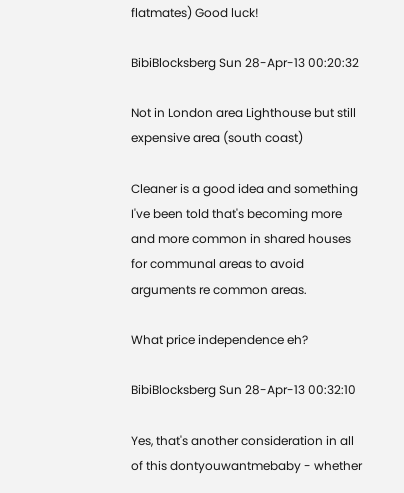flatmates) Good luck!

BibiBlocksberg Sun 28-Apr-13 00:20:32

Not in London area Lighthouse but still expensive area (south coast)

Cleaner is a good idea and something I've been told that's becoming more and more common in shared houses for communal areas to avoid arguments re common areas.

What price independence eh?

BibiBlocksberg Sun 28-Apr-13 00:32:10

Yes, that's another consideration in all of this dontyouwantmebaby - whether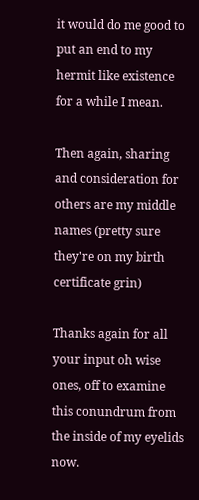it would do me good to put an end to my hermit like existence for a while I mean.

Then again, sharing and consideration for others are my middle names (pretty sure they're on my birth certificate grin)

Thanks again for all your input oh wise ones, off to examine this conundrum from the inside of my eyelids now.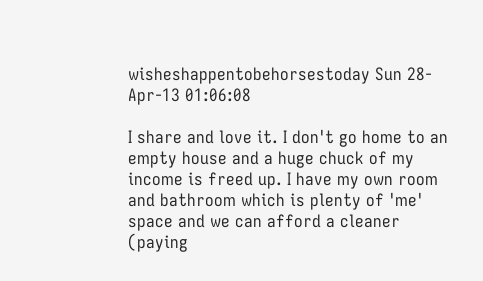wisheshappentobehorsestoday Sun 28-Apr-13 01:06:08

I share and love it. I don't go home to an empty house and a huge chuck of my income is freed up. I have my own room and bathroom which is plenty of 'me' space and we can afford a cleaner (paying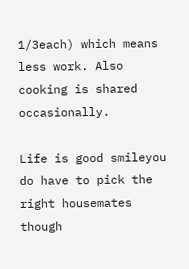1/3each) which means less work. Also cooking is shared occasionally.

Life is good smileyou do have to pick the right housemates though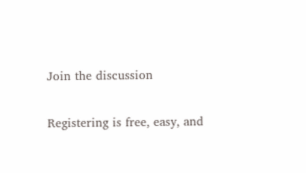Join the discussion

Registering is free, easy, and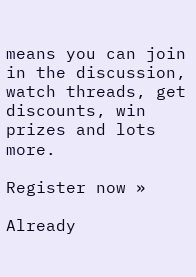means you can join in the discussion, watch threads, get discounts, win prizes and lots more.

Register now »

Already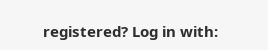registered? Log in with: